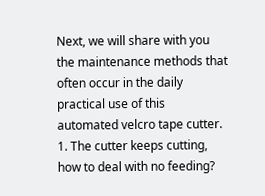Next, we will share with you the maintenance methods that often occur in the daily practical use of this automated velcro tape cutter.
1. The cutter keeps cutting, how to deal with no feeding?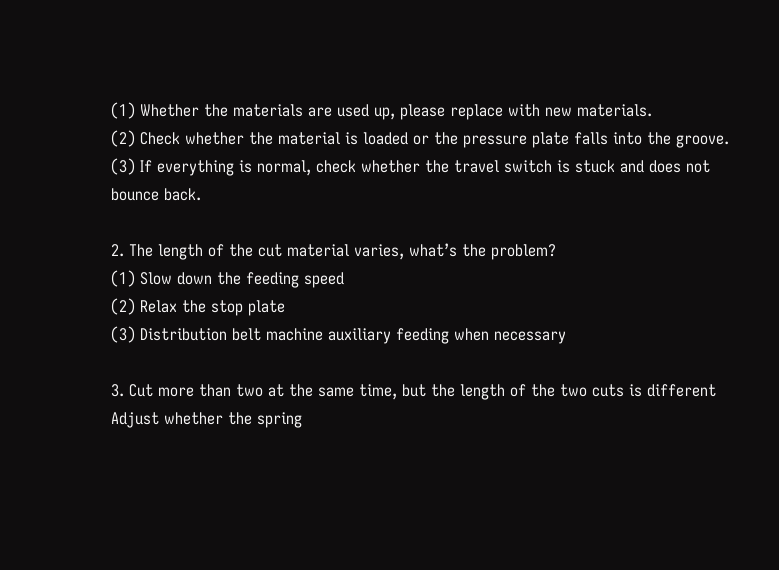(1) Whether the materials are used up, please replace with new materials.
(2) Check whether the material is loaded or the pressure plate falls into the groove.
(3) If everything is normal, check whether the travel switch is stuck and does not bounce back.

2. The length of the cut material varies, what’s the problem?
(1) Slow down the feeding speed
(2) Relax the stop plate
(3) Distribution belt machine auxiliary feeding when necessary

3. Cut more than two at the same time, but the length of the two cuts is different
Adjust whether the spring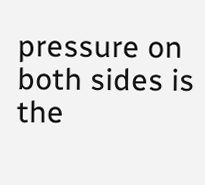pressure on both sides is the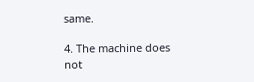same.

4. The machine does not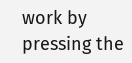work by pressing the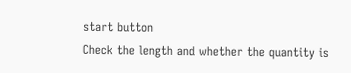start button
Check the length and whether the quantity is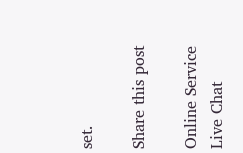set.

Share this post

Online Service
Live Chat